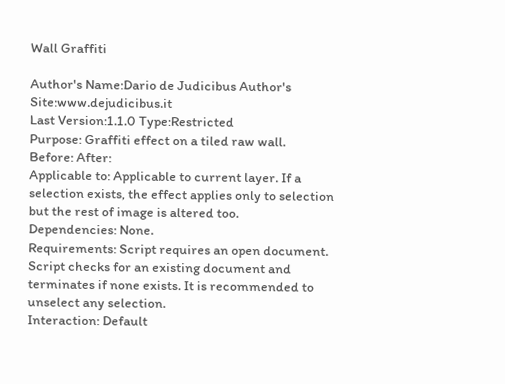Wall Graffiti

Author's Name:Dario de Judicibus Author's Site:www.dejudicibus.it
Last Version:1.1.0 Type:Restricted
Purpose: Graffiti effect on a tiled raw wall.
Before: After:
Applicable to: Applicable to current layer. If a selection exists, the effect applies only to selection but the rest of image is altered too.
Dependencies: None.
Requirements: Script requires an open document. Script checks for an existing document and terminates if none exists. It is recommended to unselect any selection.
Interaction: Default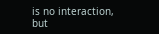is no interaction, but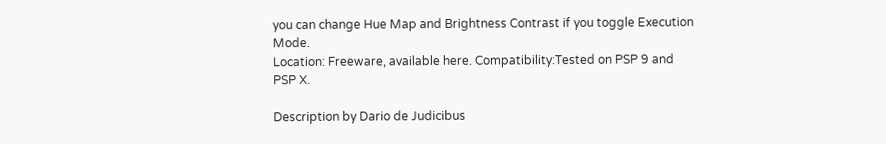you can change Hue Map and Brightness Contrast if you toggle Execution Mode.
Location: Freeware, available here. Compatibility:Tested on PSP 9 and PSP X.

Description by Dario de Judicibus